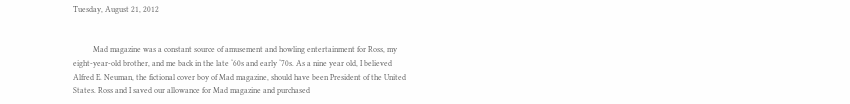Tuesday, August 21, 2012


          Mad magazine was a constant source of amusement and howling entertainment for Ross, my eight-year-old brother, and me back in the late ‘60s and early ‘70s. As a nine year old, I believed Alfred E. Neuman, the fictional cover boy of Mad magazine, should have been President of the United States. Ross and I saved our allowance for Mad magazine and purchased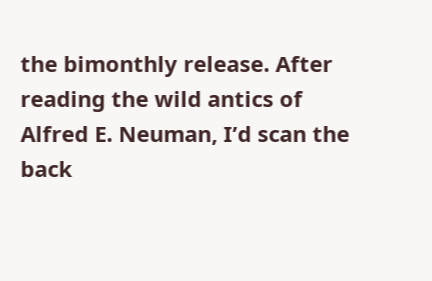the bimonthly release. After reading the wild antics of Alfred E. Neuman, I’d scan the back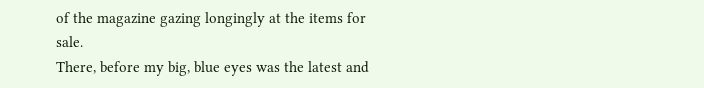of the magazine gazing longingly at the items for sale.
There, before my big, blue eyes was the latest and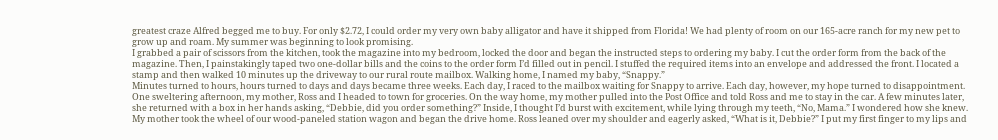greatest craze Alfred begged me to buy. For only $2.72, I could order my very own baby alligator and have it shipped from Florida! We had plenty of room on our 165-acre ranch for my new pet to grow up and roam. My summer was beginning to look promising.
I grabbed a pair of scissors from the kitchen, took the magazine into my bedroom, locked the door and began the instructed steps to ordering my baby. I cut the order form from the back of the magazine. Then, I painstakingly taped two one-dollar bills and the coins to the order form I’d filled out in pencil. I stuffed the required items into an envelope and addressed the front. I located a stamp and then walked 10 minutes up the driveway to our rural route mailbox. Walking home, I named my baby, “Snappy.”
Minutes turned to hours, hours turned to days and days became three weeks. Each day, I raced to the mailbox waiting for Snappy to arrive. Each day, however, my hope turned to disappointment.
One sweltering afternoon, my mother, Ross and I headed to town for groceries. On the way home, my mother pulled into the Post Office and told Ross and me to stay in the car. A few minutes later, she returned with a box in her hands asking, “Debbie, did you order something?” Inside, I thought I’d burst with excitement, while lying through my teeth, “No, Mama.” I wondered how she knew.
My mother took the wheel of our wood-paneled station wagon and began the drive home. Ross leaned over my shoulder and eagerly asked, “What is it, Debbie?” I put my first finger to my lips and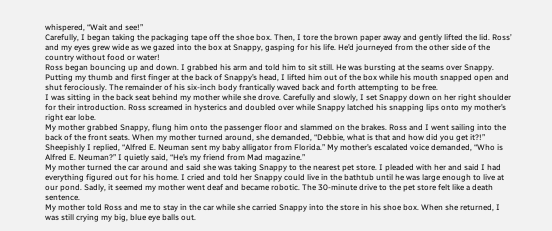whispered, “Wait and see!”
Carefully, I began taking the packaging tape off the shoe box. Then, I tore the brown paper away and gently lifted the lid. Ross’ and my eyes grew wide as we gazed into the box at Snappy, gasping for his life. He’d journeyed from the other side of the country without food or water!
Ross began bouncing up and down. I grabbed his arm and told him to sit still. He was bursting at the seams over Snappy. Putting my thumb and first finger at the back of Snappy’s head, I lifted him out of the box while his mouth snapped open and shut ferociously. The remainder of his six-inch body frantically waved back and forth attempting to be free.
I was sitting in the back seat behind my mother while she drove. Carefully and slowly, I set Snappy down on her right shoulder for their introduction. Ross screamed in hysterics and doubled over while Snappy latched his snapping lips onto my mother’s right ear lobe.
My mother grabbed Snappy, flung him onto the passenger floor and slammed on the brakes. Ross and I went sailing into the back of the front seats. When my mother turned around, she demanded, “Debbie, what is that and how did you get it?!” Sheepishly I replied, “Alfred E. Neuman sent my baby alligator from Florida.” My mother’s escalated voice demanded, “Who is Alfred E. Neuman?” I quietly said, “He’s my friend from Mad magazine.”
My mother turned the car around and said she was taking Snappy to the nearest pet store. I pleaded with her and said I had everything figured out for his home. I cried and told her Snappy could live in the bathtub until he was large enough to live at our pond. Sadly, it seemed my mother went deaf and became robotic. The 30-minute drive to the pet store felt like a death sentence.
My mother told Ross and me to stay in the car while she carried Snappy into the store in his shoe box. When she returned, I was still crying my big, blue eye balls out.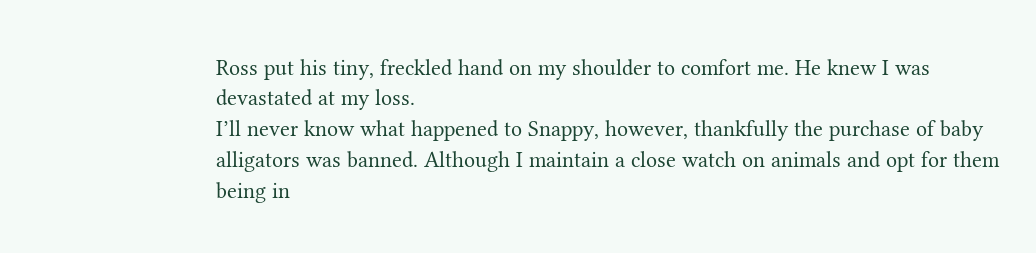Ross put his tiny, freckled hand on my shoulder to comfort me. He knew I was devastated at my loss.
I’ll never know what happened to Snappy, however, thankfully the purchase of baby alligators was banned. Although I maintain a close watch on animals and opt for them being in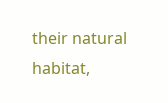their natural habitat,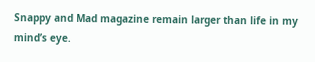Snappy and Mad magazine remain larger than life in my mind’s eye.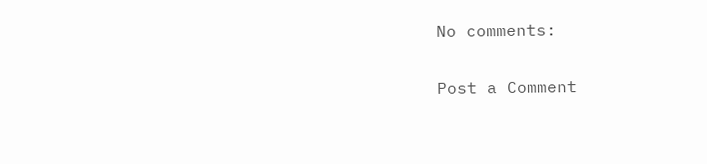No comments:

Post a Comment